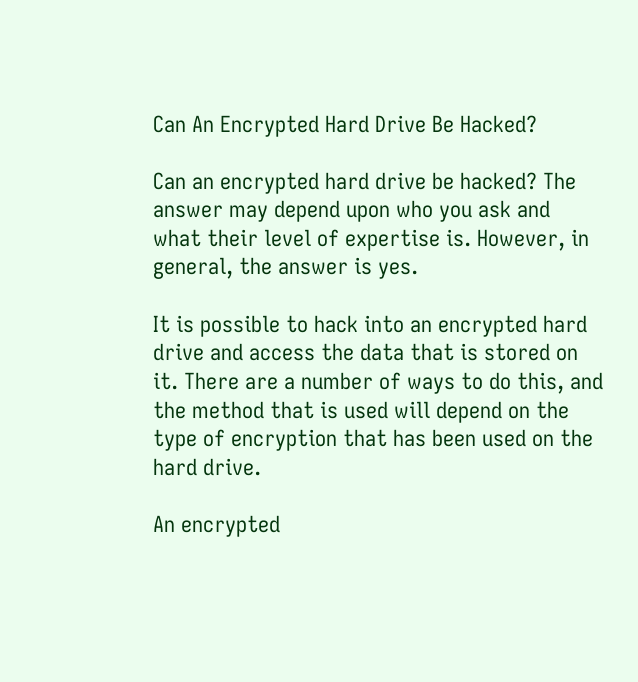Can An Encrypted Hard Drive Be Hacked?

Can an encrypted hard drive be hacked? The answer may depend upon who you ask and what their level of expertise is. However, in general, the answer is yes.

It is possible to hack into an encrypted hard drive and access the data that is stored on it. There are a number of ways to do this, and the method that is used will depend on the type of encryption that has been used on the hard drive.

An encrypted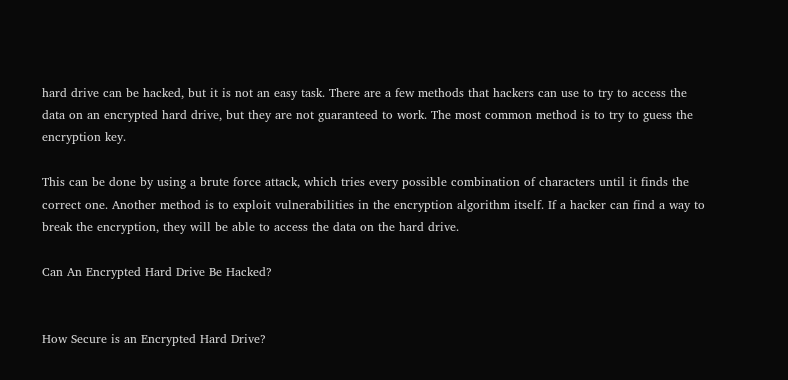hard drive can be hacked, but it is not an easy task. There are a few methods that hackers can use to try to access the data on an encrypted hard drive, but they are not guaranteed to work. The most common method is to try to guess the encryption key.

This can be done by using a brute force attack, which tries every possible combination of characters until it finds the correct one. Another method is to exploit vulnerabilities in the encryption algorithm itself. If a hacker can find a way to break the encryption, they will be able to access the data on the hard drive.

Can An Encrypted Hard Drive Be Hacked?


How Secure is an Encrypted Hard Drive?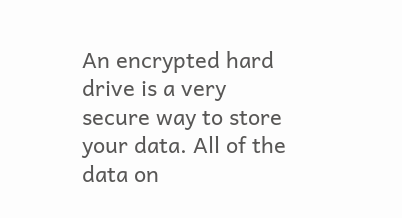An encrypted hard drive is a very secure way to store your data. All of the data on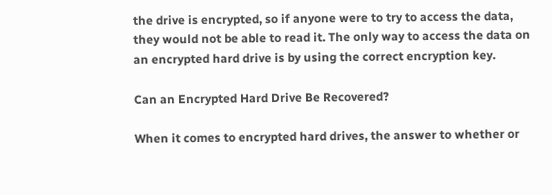the drive is encrypted, so if anyone were to try to access the data, they would not be able to read it. The only way to access the data on an encrypted hard drive is by using the correct encryption key.

Can an Encrypted Hard Drive Be Recovered?

When it comes to encrypted hard drives, the answer to whether or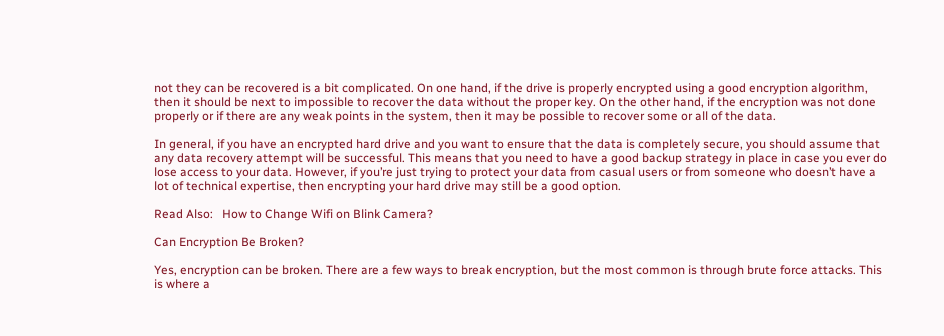not they can be recovered is a bit complicated. On one hand, if the drive is properly encrypted using a good encryption algorithm, then it should be next to impossible to recover the data without the proper key. On the other hand, if the encryption was not done properly or if there are any weak points in the system, then it may be possible to recover some or all of the data.

In general, if you have an encrypted hard drive and you want to ensure that the data is completely secure, you should assume that any data recovery attempt will be successful. This means that you need to have a good backup strategy in place in case you ever do lose access to your data. However, if you’re just trying to protect your data from casual users or from someone who doesn’t have a lot of technical expertise, then encrypting your hard drive may still be a good option.

Read Also:   How to Change Wifi on Blink Camera?

Can Encryption Be Broken?

Yes, encryption can be broken. There are a few ways to break encryption, but the most common is through brute force attacks. This is where a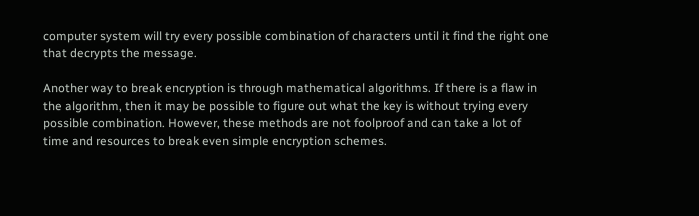computer system will try every possible combination of characters until it find the right one that decrypts the message.

Another way to break encryption is through mathematical algorithms. If there is a flaw in the algorithm, then it may be possible to figure out what the key is without trying every possible combination. However, these methods are not foolproof and can take a lot of time and resources to break even simple encryption schemes.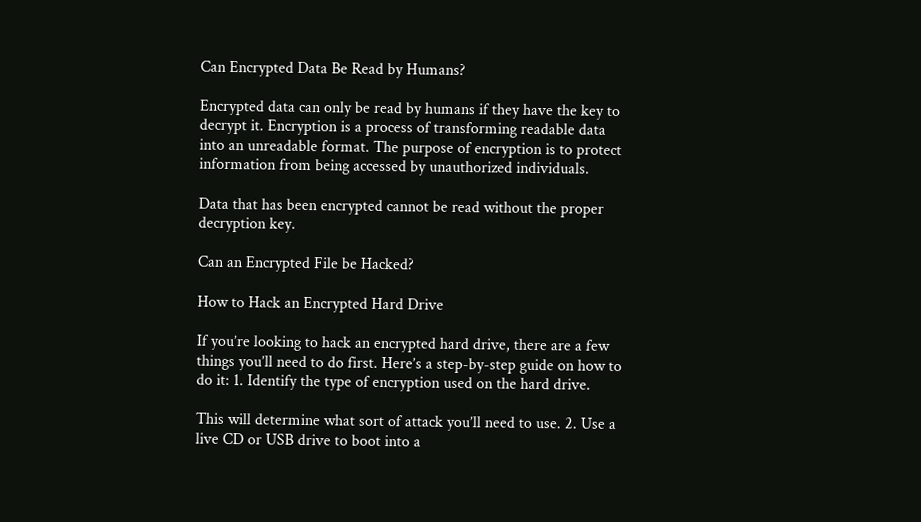Can Encrypted Data Be Read by Humans?

Encrypted data can only be read by humans if they have the key to decrypt it. Encryption is a process of transforming readable data into an unreadable format. The purpose of encryption is to protect information from being accessed by unauthorized individuals.

Data that has been encrypted cannot be read without the proper decryption key.

Can an Encrypted File be Hacked?

How to Hack an Encrypted Hard Drive

If you’re looking to hack an encrypted hard drive, there are a few things you’ll need to do first. Here’s a step-by-step guide on how to do it: 1. Identify the type of encryption used on the hard drive.

This will determine what sort of attack you’ll need to use. 2. Use a live CD or USB drive to boot into a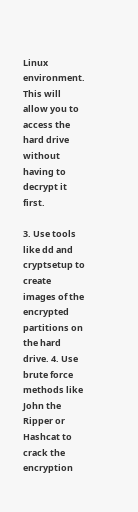Linux environment. This will allow you to access the hard drive without having to decrypt it first.

3. Use tools like dd and cryptsetup to create images of the encrypted partitions on the hard drive. 4. Use brute force methods like John the Ripper or Hashcat to crack the encryption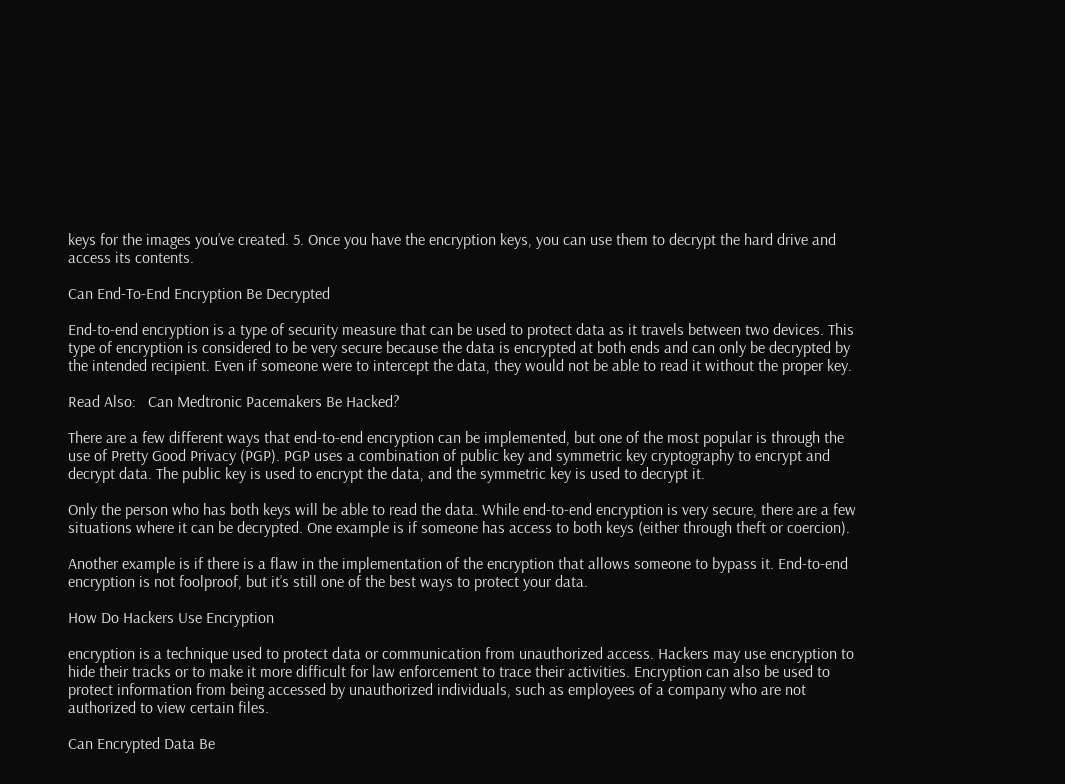keys for the images you’ve created. 5. Once you have the encryption keys, you can use them to decrypt the hard drive and access its contents.

Can End-To-End Encryption Be Decrypted

End-to-end encryption is a type of security measure that can be used to protect data as it travels between two devices. This type of encryption is considered to be very secure because the data is encrypted at both ends and can only be decrypted by the intended recipient. Even if someone were to intercept the data, they would not be able to read it without the proper key.

Read Also:   Can Medtronic Pacemakers Be Hacked?

There are a few different ways that end-to-end encryption can be implemented, but one of the most popular is through the use of Pretty Good Privacy (PGP). PGP uses a combination of public key and symmetric key cryptography to encrypt and decrypt data. The public key is used to encrypt the data, and the symmetric key is used to decrypt it.

Only the person who has both keys will be able to read the data. While end-to-end encryption is very secure, there are a few situations where it can be decrypted. One example is if someone has access to both keys (either through theft or coercion).

Another example is if there is a flaw in the implementation of the encryption that allows someone to bypass it. End-to-end encryption is not foolproof, but it’s still one of the best ways to protect your data.

How Do Hackers Use Encryption

encryption is a technique used to protect data or communication from unauthorized access. Hackers may use encryption to hide their tracks or to make it more difficult for law enforcement to trace their activities. Encryption can also be used to protect information from being accessed by unauthorized individuals, such as employees of a company who are not authorized to view certain files.

Can Encrypted Data Be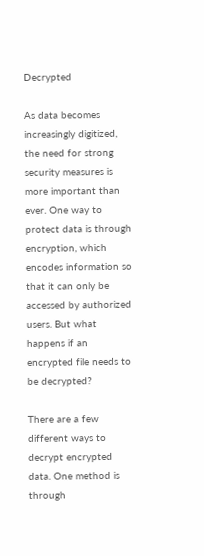Decrypted

As data becomes increasingly digitized, the need for strong security measures is more important than ever. One way to protect data is through encryption, which encodes information so that it can only be accessed by authorized users. But what happens if an encrypted file needs to be decrypted?

There are a few different ways to decrypt encrypted data. One method is through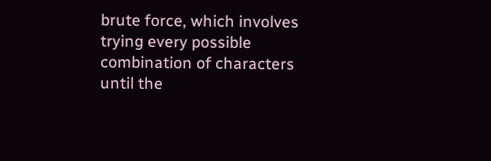brute force, which involves trying every possible combination of characters until the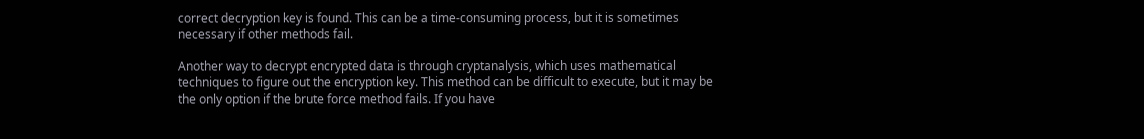correct decryption key is found. This can be a time-consuming process, but it is sometimes necessary if other methods fail.

Another way to decrypt encrypted data is through cryptanalysis, which uses mathematical techniques to figure out the encryption key. This method can be difficult to execute, but it may be the only option if the brute force method fails. If you have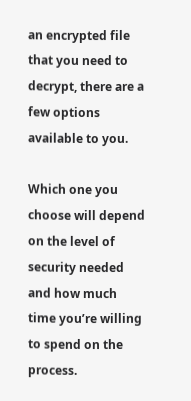an encrypted file that you need to decrypt, there are a few options available to you.

Which one you choose will depend on the level of security needed and how much time you’re willing to spend on the process.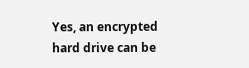Yes, an encrypted hard drive can be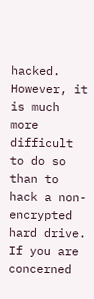hacked. However, it is much more difficult to do so than to hack a non-encrypted hard drive. If you are concerned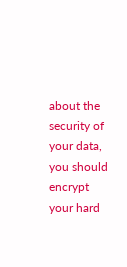about the security of your data, you should encrypt your hard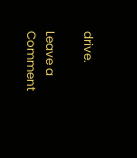drive.

Leave a Comment